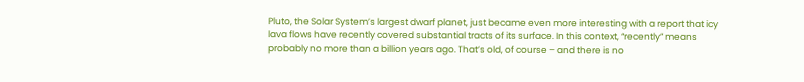Pluto, the Solar System’s largest dwarf planet, just became even more interesting with a report that icy lava flows have recently covered substantial tracts of its surface. In this context, “recently” means probably no more than a billion years ago. That’s old, of course – and there is no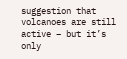suggestion that volcanoes are still active – but it’s only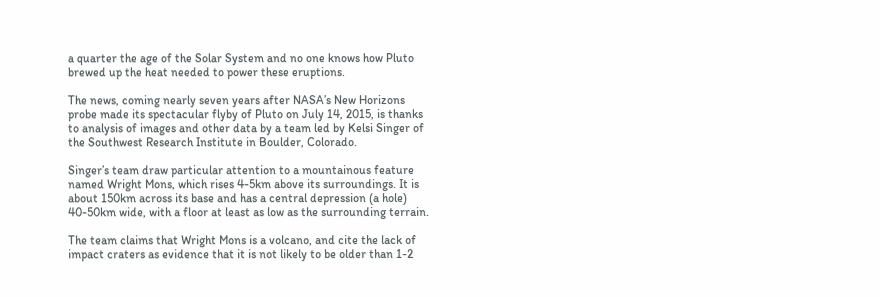a quarter the age of the Solar System and no one knows how Pluto brewed up the heat needed to power these eruptions.

The news, coming nearly seven years after NASA’s New Horizons probe made its spectacular flyby of Pluto on July 14, 2015, is thanks to analysis of images and other data by a team led by Kelsi Singer of the Southwest Research Institute in Boulder, Colorado.

Singer’s team draw particular attention to a mountainous feature named Wright Mons, which rises 4-5km above its surroundings. It is about 150km across its base and has a central depression (a hole) 40-50km wide, with a floor at least as low as the surrounding terrain.

The team claims that Wright Mons is a volcano, and cite the lack of impact craters as evidence that it is not likely to be older than 1-2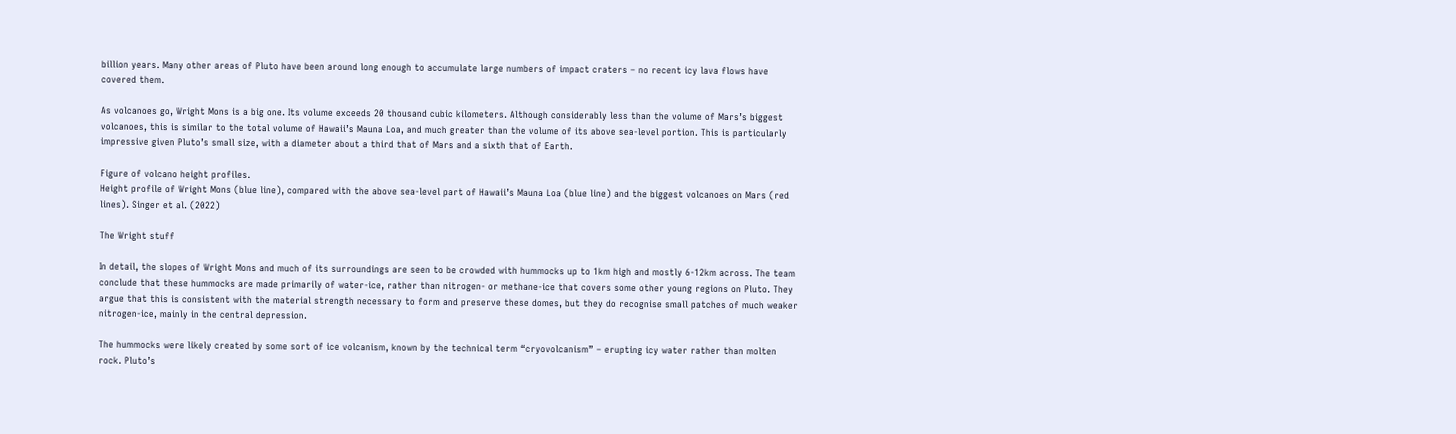billion years. Many other areas of Pluto have been around long enough to accumulate large numbers of impact craters – no recent icy lava flows have covered them.

As volcanoes go, Wright Mons is a big one. Its volume exceeds 20 thousand cubic kilometers. Although considerably less than the volume of Mars’s biggest volcanoes, this is similar to the total volume of Hawaii’s Mauna Loa, and much greater than the volume of its above sea-level portion. This is particularly impressive given Pluto’s small size, with a diameter about a third that of Mars and a sixth that of Earth.

Figure of volcano height profiles.
Height profile of Wright Mons (blue line), compared with the above sea-level part of Hawaii’s Mauna Loa (blue line) and the biggest volcanoes on Mars (red lines). Singer et al. (2022)

The Wright stuff

In detail, the slopes of Wright Mons and much of its surroundings are seen to be crowded with hummocks up to 1km high and mostly 6-12km across. The team conclude that these hummocks are made primarily of water-ice, rather than nitrogen- or methane-ice that covers some other young regions on Pluto. They argue that this is consistent with the material strength necessary to form and preserve these domes, but they do recognise small patches of much weaker nitrogen-ice, mainly in the central depression.

The hummocks were likely created by some sort of ice volcanism, known by the technical term “cryovolcanism” – erupting icy water rather than molten rock. Pluto’s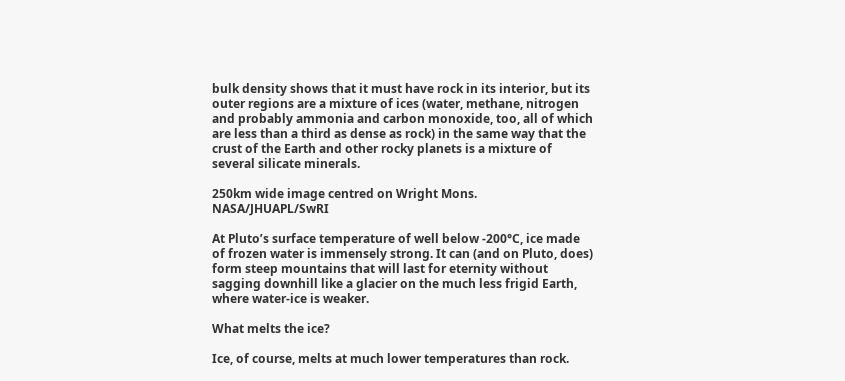bulk density shows that it must have rock in its interior, but its outer regions are a mixture of ices (water, methane, nitrogen and probably ammonia and carbon monoxide, too, all of which are less than a third as dense as rock) in the same way that the crust of the Earth and other rocky planets is a mixture of several silicate minerals.

250km wide image centred on Wright Mons. NASA/JHUAPL/SwRI

At Pluto’s surface temperature of well below -200°C, ice made of frozen water is immensely strong. It can (and on Pluto, does) form steep mountains that will last for eternity without sagging downhill like a glacier on the much less frigid Earth, where water-ice is weaker.

What melts the ice?

Ice, of course, melts at much lower temperatures than rock.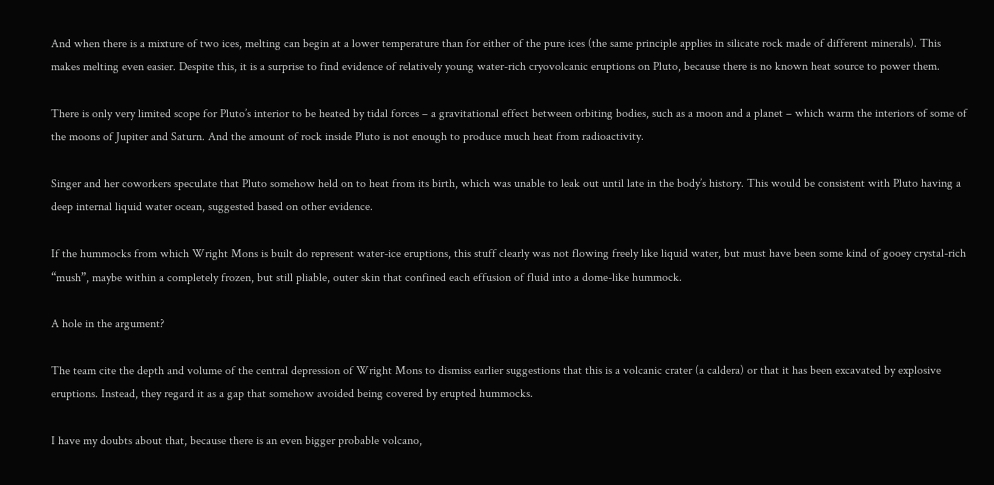And when there is a mixture of two ices, melting can begin at a lower temperature than for either of the pure ices (the same principle applies in silicate rock made of different minerals). This makes melting even easier. Despite this, it is a surprise to find evidence of relatively young water-rich cryovolcanic eruptions on Pluto, because there is no known heat source to power them.

There is only very limited scope for Pluto’s interior to be heated by tidal forces – a gravitational effect between orbiting bodies, such as a moon and a planet – which warm the interiors of some of the moons of Jupiter and Saturn. And the amount of rock inside Pluto is not enough to produce much heat from radioactivity.

Singer and her coworkers speculate that Pluto somehow held on to heat from its birth, which was unable to leak out until late in the body’s history. This would be consistent with Pluto having a deep internal liquid water ocean, suggested based on other evidence.

If the hummocks from which Wright Mons is built do represent water-ice eruptions, this stuff clearly was not flowing freely like liquid water, but must have been some kind of gooey crystal-rich “mush”, maybe within a completely frozen, but still pliable, outer skin that confined each effusion of fluid into a dome-like hummock.

A hole in the argument?

The team cite the depth and volume of the central depression of Wright Mons to dismiss earlier suggestions that this is a volcanic crater (a caldera) or that it has been excavated by explosive eruptions. Instead, they regard it as a gap that somehow avoided being covered by erupted hummocks.

I have my doubts about that, because there is an even bigger probable volcano,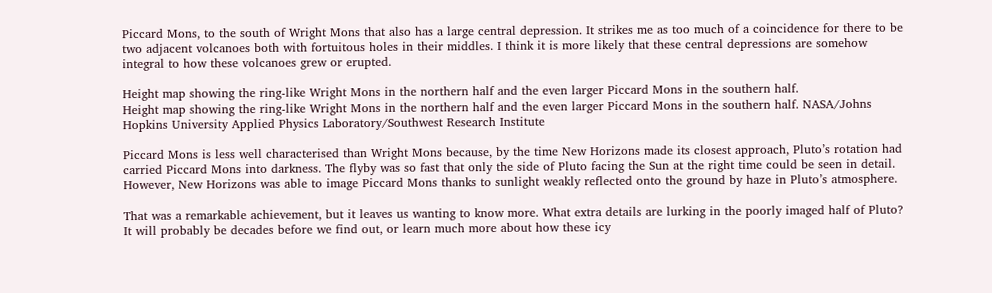Piccard Mons, to the south of Wright Mons that also has a large central depression. It strikes me as too much of a coincidence for there to be two adjacent volcanoes both with fortuitous holes in their middles. I think it is more likely that these central depressions are somehow integral to how these volcanoes grew or erupted.

Height map showing the ring-like Wright Mons in the northern half and the even larger Piccard Mons in the southern half.
Height map showing the ring-like Wright Mons in the northern half and the even larger Piccard Mons in the southern half. NASA/Johns Hopkins University Applied Physics Laboratory/Southwest Research Institute

Piccard Mons is less well characterised than Wright Mons because, by the time New Horizons made its closest approach, Pluto’s rotation had carried Piccard Mons into darkness. The flyby was so fast that only the side of Pluto facing the Sun at the right time could be seen in detail. However, New Horizons was able to image Piccard Mons thanks to sunlight weakly reflected onto the ground by haze in Pluto’s atmosphere.

That was a remarkable achievement, but it leaves us wanting to know more. What extra details are lurking in the poorly imaged half of Pluto? It will probably be decades before we find out, or learn much more about how these icy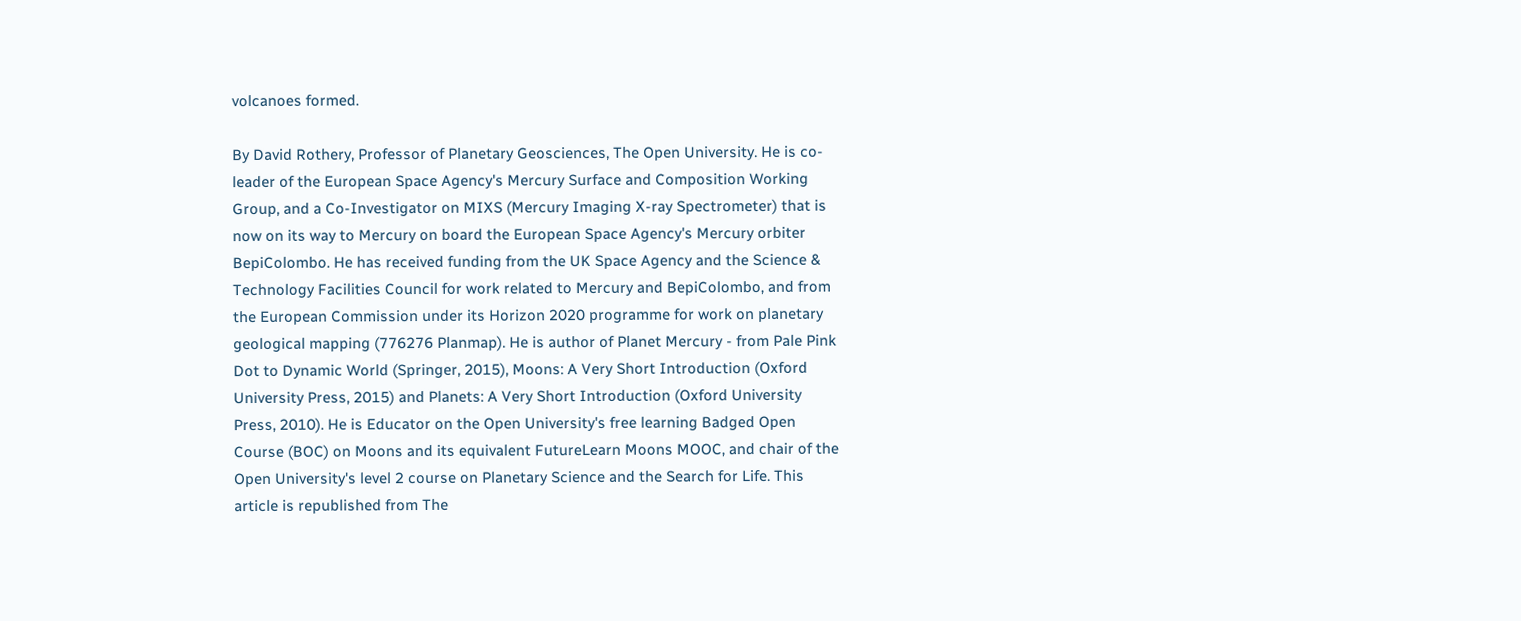volcanoes formed.

By David Rothery, Professor of Planetary Geosciences, The Open University. He is co-leader of the European Space Agency's Mercury Surface and Composition Working Group, and a Co-Investigator on MIXS (Mercury Imaging X-ray Spectrometer) that is now on its way to Mercury on board the European Space Agency's Mercury orbiter BepiColombo. He has received funding from the UK Space Agency and the Science & Technology Facilities Council for work related to Mercury and BepiColombo, and from the European Commission under its Horizon 2020 programme for work on planetary geological mapping (776276 Planmap). He is author of Planet Mercury - from Pale Pink Dot to Dynamic World (Springer, 2015), Moons: A Very Short Introduction (Oxford University Press, 2015) and Planets: A Very Short Introduction (Oxford University Press, 2010). He is Educator on the Open University's free learning Badged Open Course (BOC) on Moons and its equivalent FutureLearn Moons MOOC, and chair of the Open University's level 2 course on Planetary Science and the Search for Life. This article is republished from The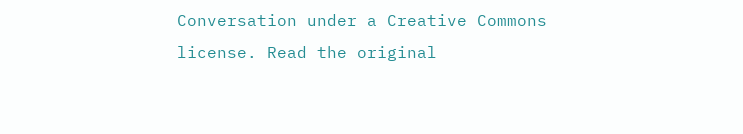Conversation under a Creative Commons license. Read the original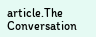article.The Conversation